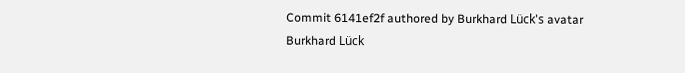Commit 6141ef2f authored by Burkhard Lück's avatar Burkhard Lück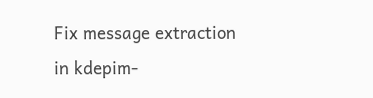Fix message extraction in kdepim-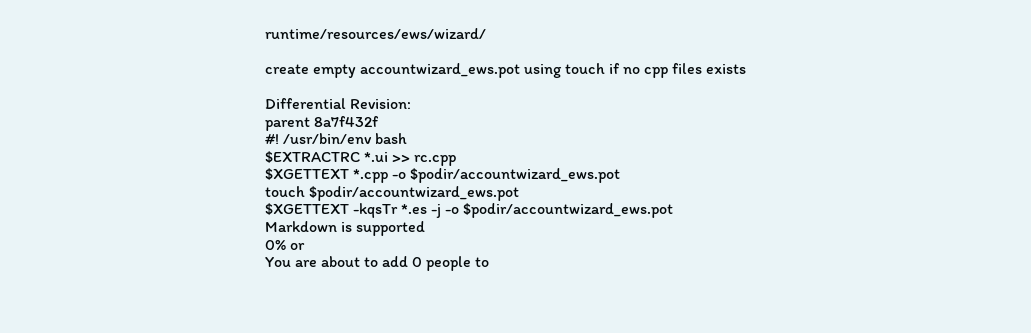runtime/resources/ews/wizard/

create empty accountwizard_ews.pot using touch if no cpp files exists

Differential Revision:
parent 8a7f432f
#! /usr/bin/env bash
$EXTRACTRC *.ui >> rc.cpp
$XGETTEXT *.cpp -o $podir/accountwizard_ews.pot
touch $podir/accountwizard_ews.pot
$XGETTEXT -kqsTr *.es -j -o $podir/accountwizard_ews.pot
Markdown is supported
0% or
You are about to add 0 people to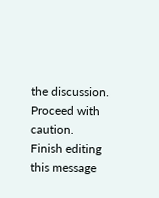the discussion. Proceed with caution.
Finish editing this message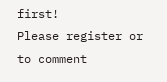first!
Please register or to comment